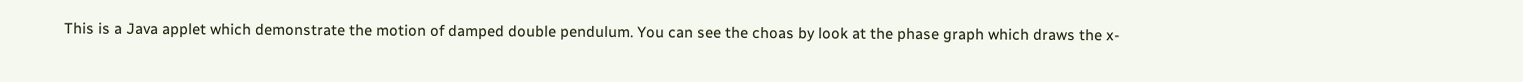This is a Java applet which demonstrate the motion of damped double pendulum. You can see the choas by look at the phase graph which draws the x-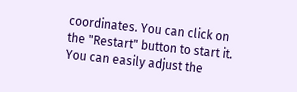coordinates. You can click on the "Restart" button to start it. You can easily adjust the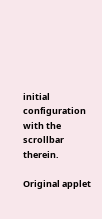initial configuration with the scrollbar therein.

Original applet